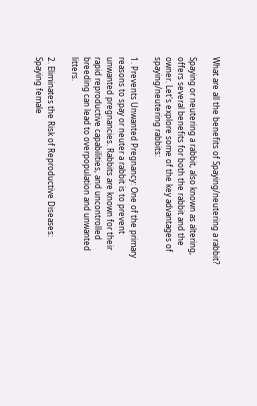What are all the benefits of Spaying/neutering a rabbit?

Spaying or neutering a rabbit, also known as altering, offers several benefits for both the rabbit and the owner. Let's explore some of the key advantages of spaying/neutering rabbits:

1. Prevents Unwanted Pregnancy: One of the primary reasons to spay or neuter a rabbit is to prevent unwanted pregnancies. Rabbits are known for their rapid reproductive capabilities, and uncontrolled breeding can lead to overpopulation and unwanted litters.

2. Eliminates the Risk of Reproductive Diseases: Spaying female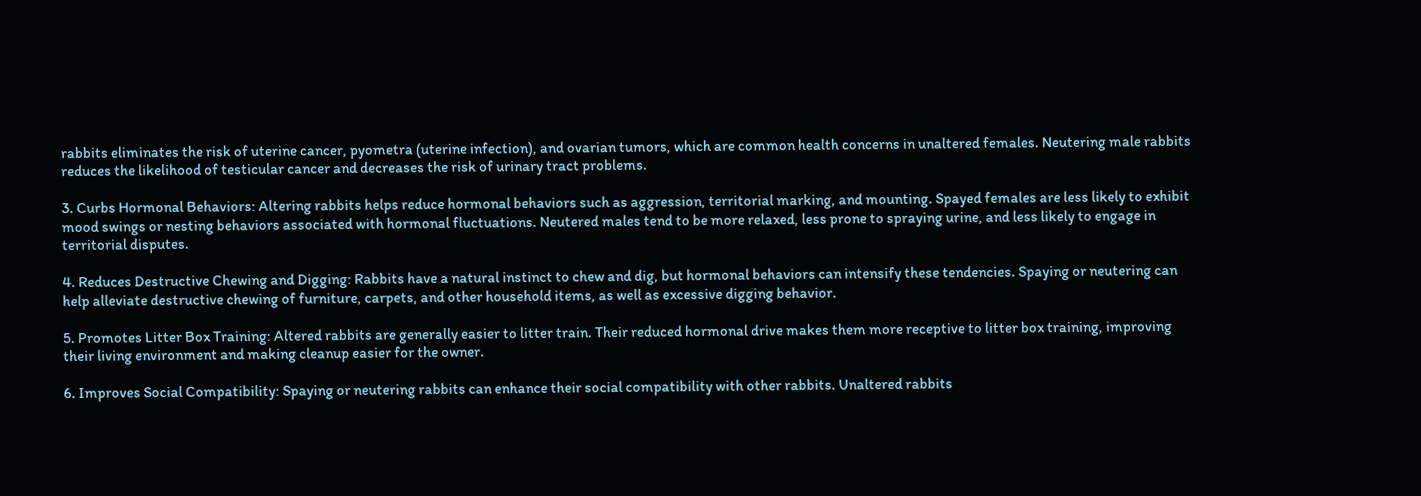rabbits eliminates the risk of uterine cancer, pyometra (uterine infection), and ovarian tumors, which are common health concerns in unaltered females. Neutering male rabbits reduces the likelihood of testicular cancer and decreases the risk of urinary tract problems.

3. Curbs Hormonal Behaviors: Altering rabbits helps reduce hormonal behaviors such as aggression, territorial marking, and mounting. Spayed females are less likely to exhibit mood swings or nesting behaviors associated with hormonal fluctuations. Neutered males tend to be more relaxed, less prone to spraying urine, and less likely to engage in territorial disputes.

4. Reduces Destructive Chewing and Digging: Rabbits have a natural instinct to chew and dig, but hormonal behaviors can intensify these tendencies. Spaying or neutering can help alleviate destructive chewing of furniture, carpets, and other household items, as well as excessive digging behavior.

5. Promotes Litter Box Training: Altered rabbits are generally easier to litter train. Their reduced hormonal drive makes them more receptive to litter box training, improving their living environment and making cleanup easier for the owner.

6. Improves Social Compatibility: Spaying or neutering rabbits can enhance their social compatibility with other rabbits. Unaltered rabbits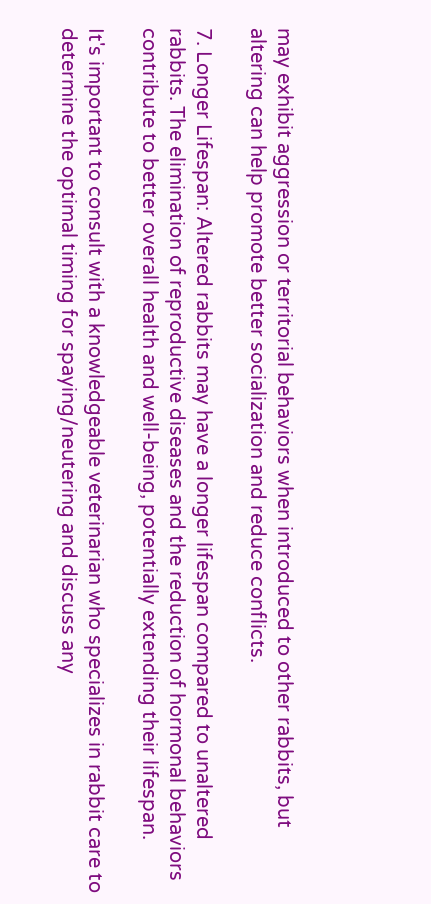may exhibit aggression or territorial behaviors when introduced to other rabbits, but altering can help promote better socialization and reduce conflicts.

7. Longer Lifespan: Altered rabbits may have a longer lifespan compared to unaltered rabbits. The elimination of reproductive diseases and the reduction of hormonal behaviors contribute to better overall health and well-being, potentially extending their lifespan.

It's important to consult with a knowledgeable veterinarian who specializes in rabbit care to determine the optimal timing for spaying/neutering and discuss any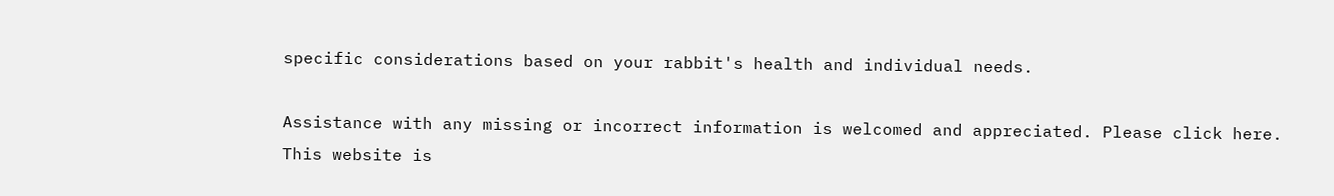specific considerations based on your rabbit's health and individual needs.

Assistance with any missing or incorrect information is welcomed and appreciated. Please click here.
This website is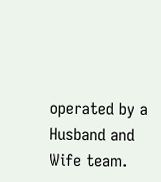operated by a
Husband and Wife team.